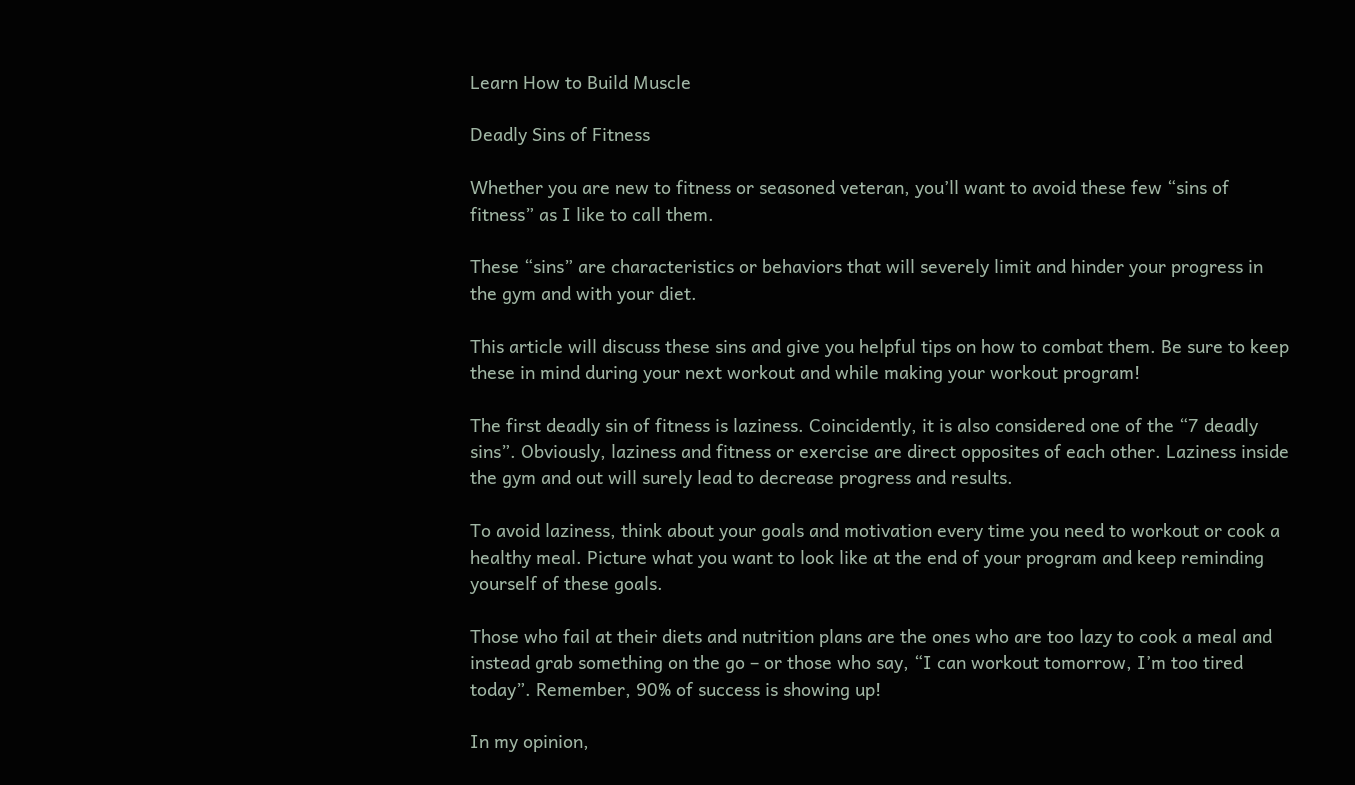Learn How to Build Muscle

Deadly Sins of Fitness

Whether you are new to fitness or seasoned veteran, you’ll want to avoid these few “sins of fitness” as I like to call them.

These “sins” are characteristics or behaviors that will severely limit and hinder your progress in the gym and with your diet.

This article will discuss these sins and give you helpful tips on how to combat them. Be sure to keep these in mind during your next workout and while making your workout program!

The first deadly sin of fitness is laziness. Coincidently, it is also considered one of the “7 deadly sins”. Obviously, laziness and fitness or exercise are direct opposites of each other. Laziness inside the gym and out will surely lead to decrease progress and results.

To avoid laziness, think about your goals and motivation every time you need to workout or cook a healthy meal. Picture what you want to look like at the end of your program and keep reminding yourself of these goals.

Those who fail at their diets and nutrition plans are the ones who are too lazy to cook a meal and instead grab something on the go – or those who say, “I can workout tomorrow, I’m too tired today”. Remember, 90% of success is showing up!

In my opinion,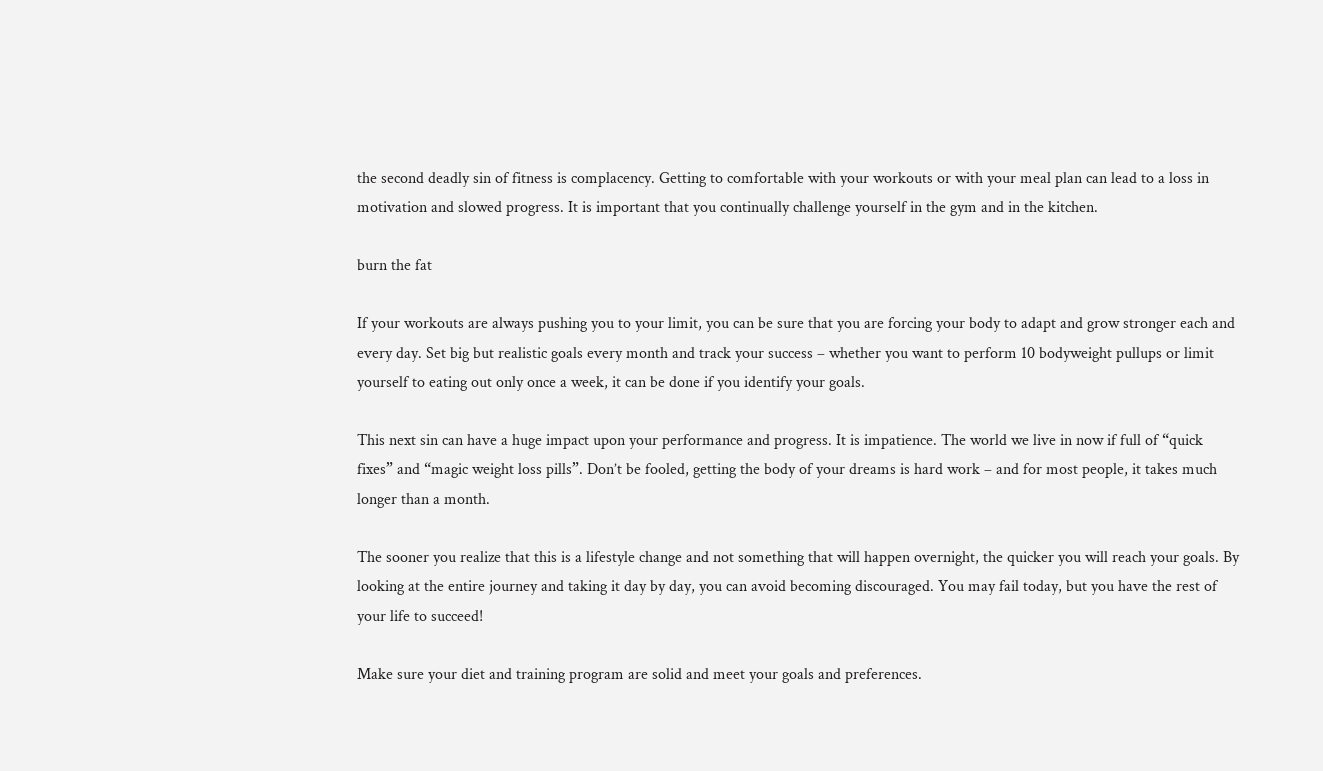the second deadly sin of fitness is complacency. Getting to comfortable with your workouts or with your meal plan can lead to a loss in motivation and slowed progress. It is important that you continually challenge yourself in the gym and in the kitchen.

burn the fat

If your workouts are always pushing you to your limit, you can be sure that you are forcing your body to adapt and grow stronger each and every day. Set big but realistic goals every month and track your success – whether you want to perform 10 bodyweight pullups or limit yourself to eating out only once a week, it can be done if you identify your goals.

This next sin can have a huge impact upon your performance and progress. It is impatience. The world we live in now if full of “quick fixes” and “magic weight loss pills”. Don’t be fooled, getting the body of your dreams is hard work – and for most people, it takes much longer than a month.

The sooner you realize that this is a lifestyle change and not something that will happen overnight, the quicker you will reach your goals. By looking at the entire journey and taking it day by day, you can avoid becoming discouraged. You may fail today, but you have the rest of your life to succeed!

Make sure your diet and training program are solid and meet your goals and preferences.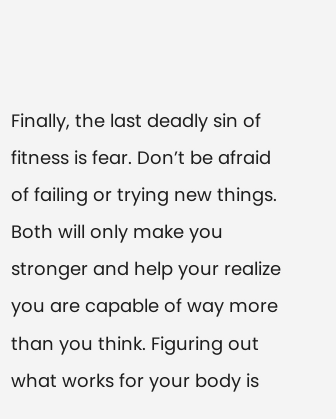Finally, the last deadly sin of fitness is fear. Don’t be afraid of failing or trying new things. Both will only make you stronger and help your realize you are capable of way more than you think. Figuring out what works for your body is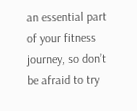an essential part of your fitness journey, so don’t be afraid to try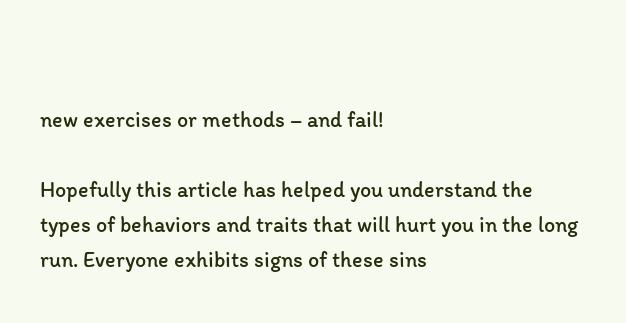new exercises or methods – and fail!

Hopefully this article has helped you understand the types of behaviors and traits that will hurt you in the long run. Everyone exhibits signs of these sins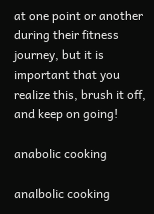at one point or another during their fitness journey, but it is important that you realize this, brush it off, and keep on going!

anabolic cooking

analbolic cooking